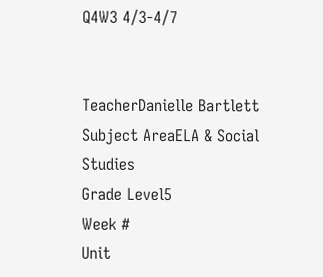Q4W3 4/3-4/7


TeacherDanielle Bartlett
Subject AreaELA & Social Studies
Grade Level5
Week #
Unit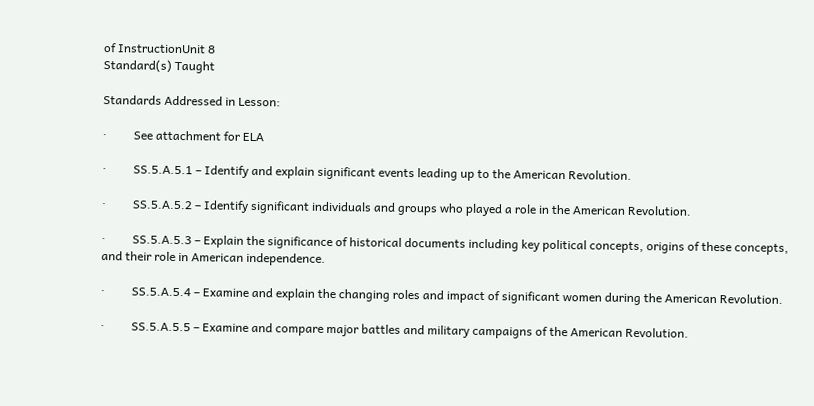of InstructionUnit 8
Standard(s) Taught

Standards Addressed in Lesson:

·         See attachment for ELA

·         SS.5.A.5.1 – Identify and explain significant events leading up to the American Revolution.

·         SS.5.A.5.2 – Identify significant individuals and groups who played a role in the American Revolution.

·         SS.5.A.5.3 – Explain the significance of historical documents including key political concepts, origins of these concepts, and their role in American independence.

·         SS.5.A.5.4 – Examine and explain the changing roles and impact of significant women during the American Revolution.

·         SS.5.A.5.5 – Examine and compare major battles and military campaigns of the American Revolution.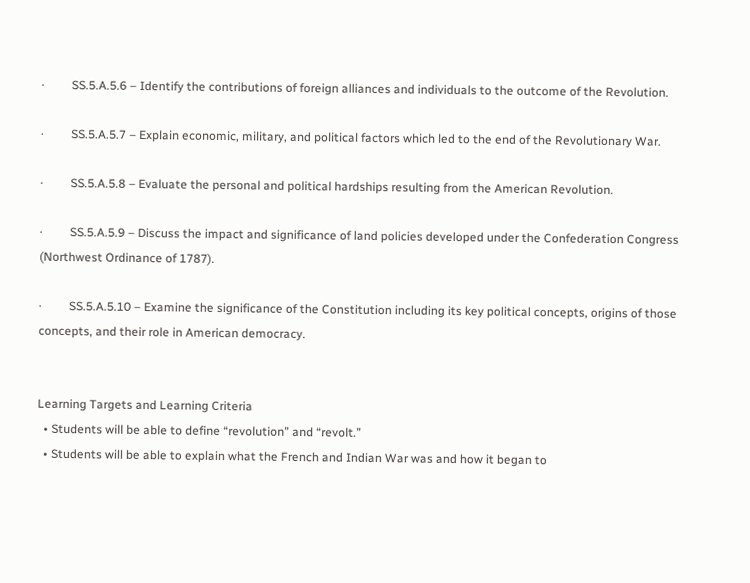·         SS.5.A.5.6 – Identify the contributions of foreign alliances and individuals to the outcome of the Revolution.

·         SS.5.A.5.7 – Explain economic, military, and political factors which led to the end of the Revolutionary War.

·         SS.5.A.5.8 – Evaluate the personal and political hardships resulting from the American Revolution.

·         SS.5.A.5.9 – Discuss the impact and significance of land policies developed under the Confederation Congress (Northwest Ordinance of 1787).

·         SS.5.A.5.10 – Examine the significance of the Constitution including its key political concepts, origins of those concepts, and their role in American democracy.


Learning Targets and Learning Criteria
  • Students will be able to define “revolution” and “revolt.”
  • Students will be able to explain what the French and Indian War was and how it began to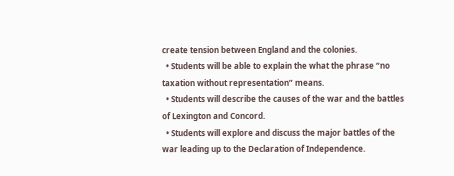create tension between England and the colonies.
  • Students will be able to explain the what the phrase “no taxation without representation” means.
  • Students will describe the causes of the war and the battles of Lexington and Concord.
  • Students will explore and discuss the major battles of the war leading up to the Declaration of Independence.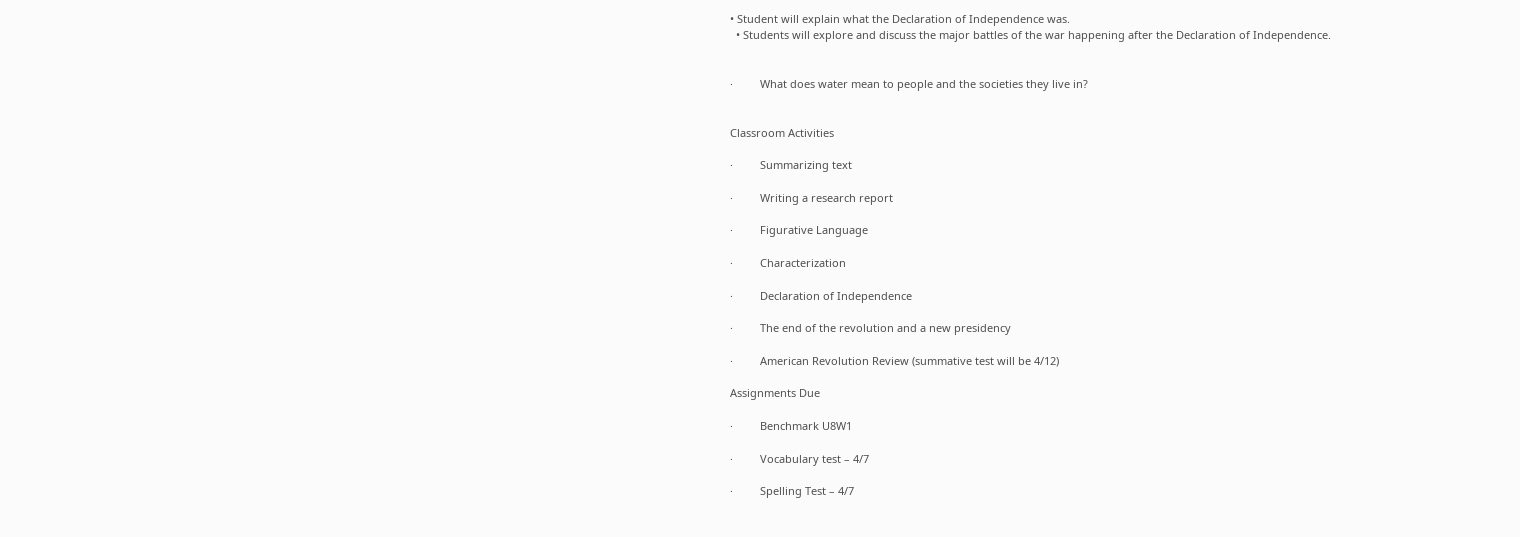• Student will explain what the Declaration of Independence was.
  • Students will explore and discuss the major battles of the war happening after the Declaration of Independence.


·         What does water mean to people and the societies they live in?


Classroom Activities

·         Summarizing text

·         Writing a research report

·         Figurative Language

·         Characterization

·         Declaration of Independence

·         The end of the revolution and a new presidency

·         American Revolution Review (summative test will be 4/12)

Assignments Due

·         Benchmark U8W1

·         Vocabulary test – 4/7

·         Spelling Test – 4/7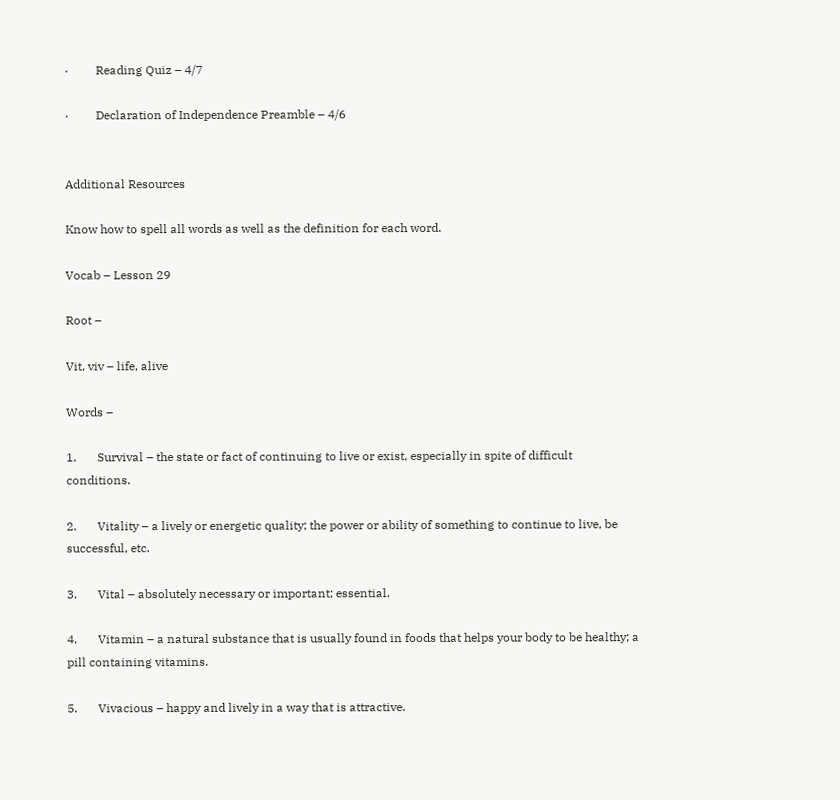·         Reading Quiz – 4/7

·         Declaration of Independence Preamble – 4/6


Additional Resources

Know how to spell all words as well as the definition for each word.

Vocab – Lesson 29

Root –

Vit, viv – life, alive

Words –

1.       Survival – the state or fact of continuing to live or exist, especially in spite of difficult conditions.

2.       Vitality – a lively or energetic quality; the power or ability of something to continue to live, be successful, etc.

3.       Vital – absolutely necessary or important; essential.

4.       Vitamin – a natural substance that is usually found in foods that helps your body to be healthy; a pill containing vitamins.

5.       Vivacious – happy and lively in a way that is attractive.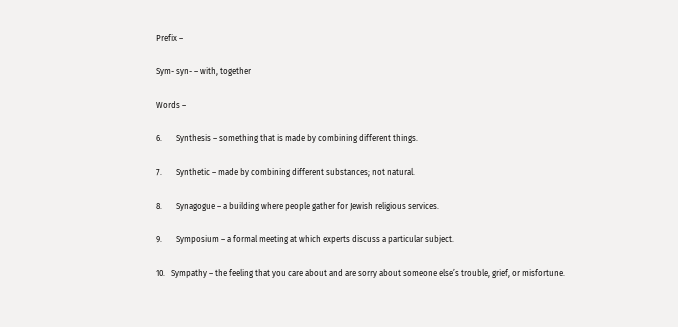Prefix –

Sym- syn- – with, together

Words –

6.       Synthesis – something that is made by combining different things.

7.       Synthetic – made by combining different substances; not natural.

8.       Synagogue – a building where people gather for Jewish religious services.

9.       Symposium – a formal meeting at which experts discuss a particular subject.

10.   Sympathy – the feeling that you care about and are sorry about someone else’s trouble, grief, or misfortune.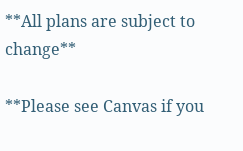**All plans are subject to change**

**Please see Canvas if you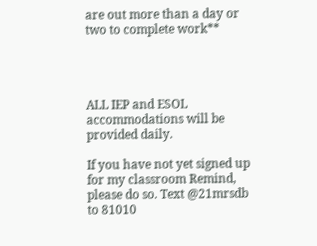are out more than a day or two to complete work**




ALL IEP and ESOL accommodations will be provided daily.

If you have not yet signed up for my classroom Remind, please do so. Text @21mrsdb to 81010